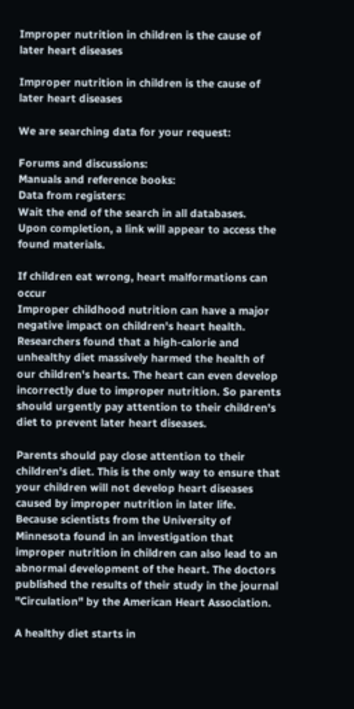Improper nutrition in children is the cause of later heart diseases

Improper nutrition in children is the cause of later heart diseases

We are searching data for your request:

Forums and discussions:
Manuals and reference books:
Data from registers:
Wait the end of the search in all databases.
Upon completion, a link will appear to access the found materials.

If children eat wrong, heart malformations can occur
Improper childhood nutrition can have a major negative impact on children's heart health. Researchers found that a high-calorie and unhealthy diet massively harmed the health of our children's hearts. The heart can even develop incorrectly due to improper nutrition. So parents should urgently pay attention to their children's diet to prevent later heart diseases.

Parents should pay close attention to their children's diet. This is the only way to ensure that your children will not develop heart diseases caused by improper nutrition in later life. Because scientists from the University of Minnesota found in an investigation that improper nutrition in children can also lead to an abnormal development of the heart. The doctors published the results of their study in the journal "Circulation" by the American Heart Association.

A healthy diet starts in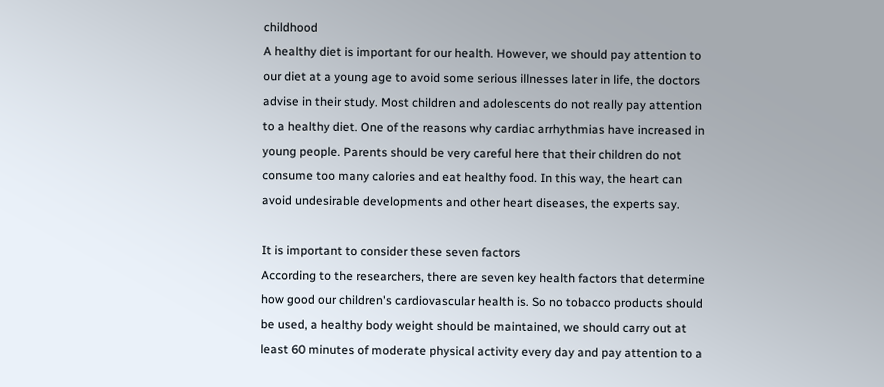childhood
A healthy diet is important for our health. However, we should pay attention to our diet at a young age to avoid some serious illnesses later in life, the doctors advise in their study. Most children and adolescents do not really pay attention to a healthy diet. One of the reasons why cardiac arrhythmias have increased in young people. Parents should be very careful here that their children do not consume too many calories and eat healthy food. In this way, the heart can avoid undesirable developments and other heart diseases, the experts say.

It is important to consider these seven factors
According to the researchers, there are seven key health factors that determine how good our children's cardiovascular health is. So no tobacco products should be used, a healthy body weight should be maintained, we should carry out at least 60 minutes of moderate physical activity every day and pay attention to a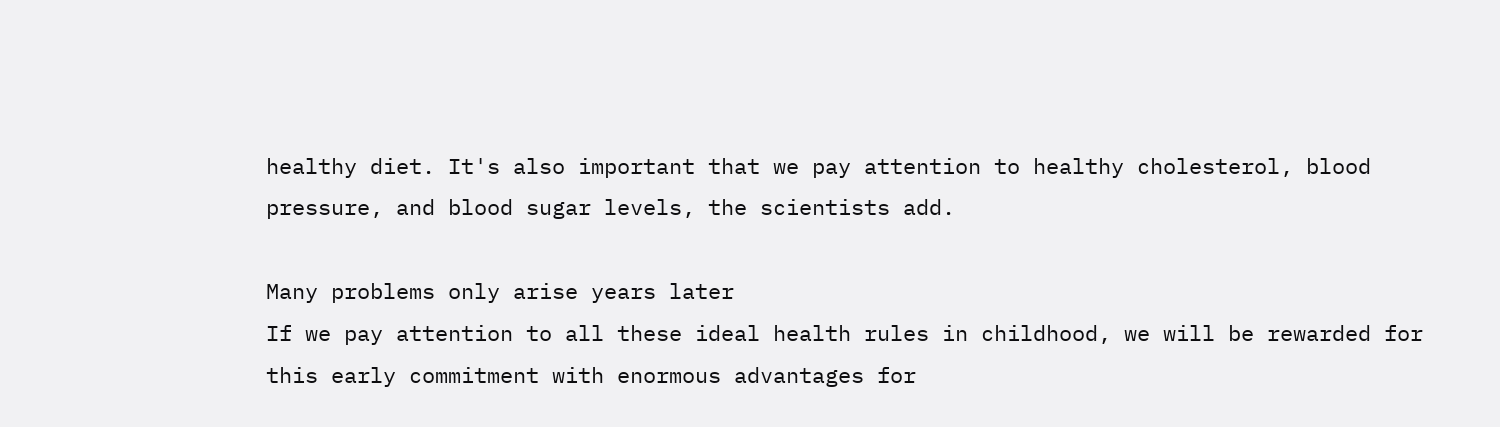healthy diet. It's also important that we pay attention to healthy cholesterol, blood pressure, and blood sugar levels, the scientists add.

Many problems only arise years later
If we pay attention to all these ideal health rules in childhood, we will be rewarded for this early commitment with enormous advantages for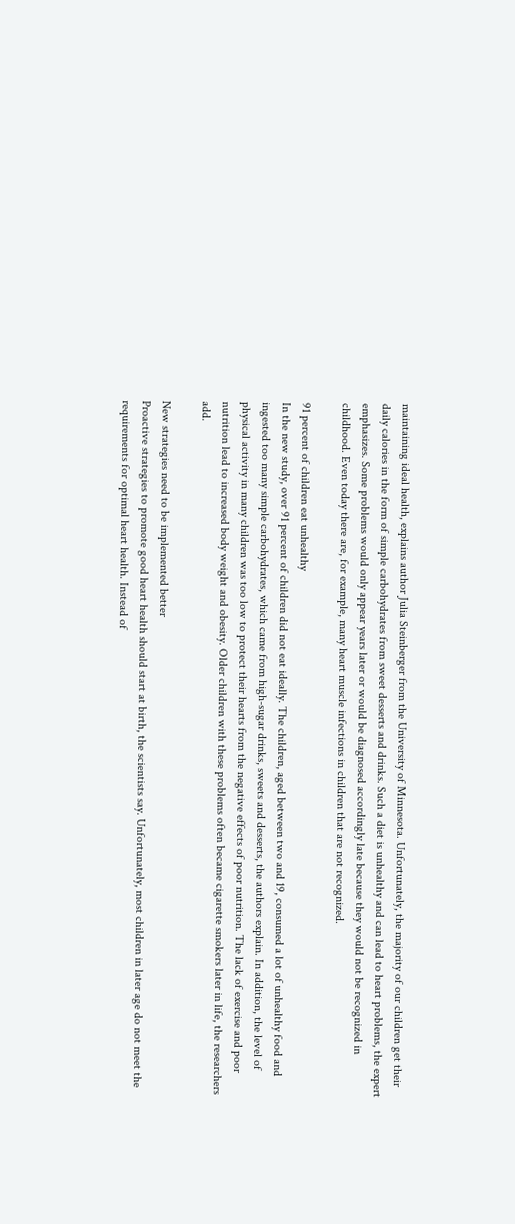maintaining ideal health, explains author Julia Steinberger from the University of Minnesota. Unfortunately, the majority of our children get their daily calories in the form of simple carbohydrates from sweet desserts and drinks. Such a diet is unhealthy and can lead to heart problems, the expert emphasizes. Some problems would only appear years later or would be diagnosed accordingly late because they would not be recognized in childhood. Even today there are, for example, many heart muscle infections in children that are not recognized.

91 percent of children eat unhealthy
In the new study, over 91 percent of children did not eat ideally. The children, aged between two and 19, consumed a lot of unhealthy food and ingested too many simple carbohydrates, which came from high-sugar drinks, sweets and desserts, the authors explain. In addition, the level of physical activity in many children was too low to protect their hearts from the negative effects of poor nutrition. The lack of exercise and poor nutrition lead to increased body weight and obesity. Older children with these problems often became cigarette smokers later in life, the researchers add.

New strategies need to be implemented better
Proactive strategies to promote good heart health should start at birth, the scientists say. Unfortunately, most children in later age do not meet the requirements for optimal heart health. Instead of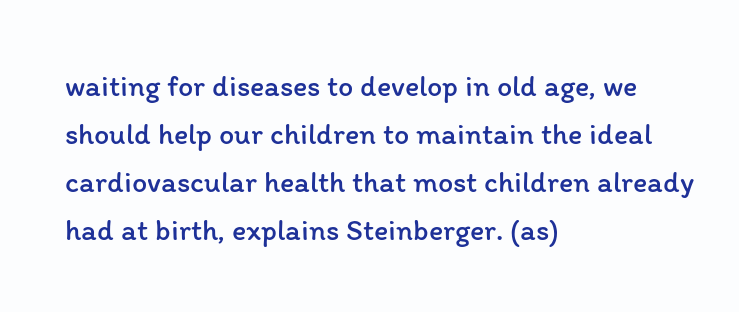waiting for diseases to develop in old age, we should help our children to maintain the ideal cardiovascular health that most children already had at birth, explains Steinberger. (as)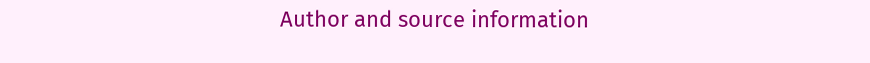Author and source information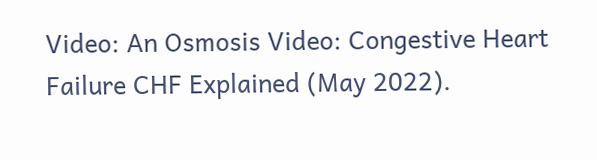Video: An Osmosis Video: Congestive Heart Failure CHF Explained (May 2022).